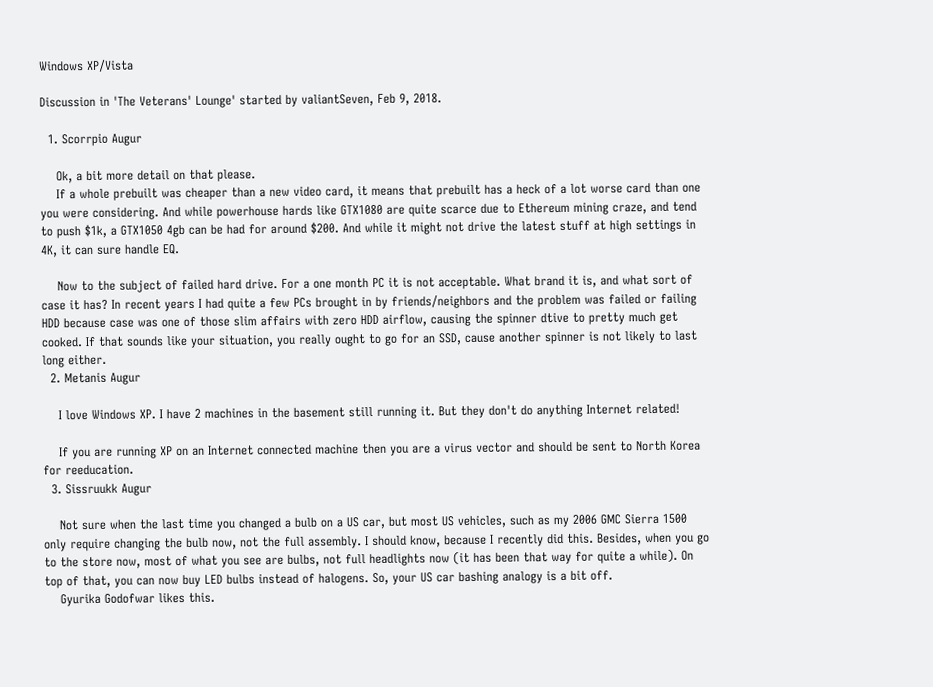Windows XP/Vista

Discussion in 'The Veterans' Lounge' started by valiantSeven, Feb 9, 2018.

  1. Scorrpio Augur

    Ok, a bit more detail on that please.
    If a whole prebuilt was cheaper than a new video card, it means that prebuilt has a heck of a lot worse card than one you were considering. And while powerhouse hards like GTX1080 are quite scarce due to Ethereum mining craze, and tend to push $1k, a GTX1050 4gb can be had for around $200. And while it might not drive the latest stuff at high settings in 4K, it can sure handle EQ.

    Now to the subject of failed hard drive. For a one month PC it is not acceptable. What brand it is, and what sort of case it has? In recent years I had quite a few PCs brought in by friends/neighbors and the problem was failed or failing HDD because case was one of those slim affairs with zero HDD airflow, causing the spinner dtive to pretty much get cooked. If that sounds like your situation, you really ought to go for an SSD, cause another spinner is not likely to last long either.
  2. Metanis Augur

    I love Windows XP. I have 2 machines in the basement still running it. But they don't do anything Internet related!

    If you are running XP on an Internet connected machine then you are a virus vector and should be sent to North Korea for reeducation.
  3. Sissruukk Augur

    Not sure when the last time you changed a bulb on a US car, but most US vehicles, such as my 2006 GMC Sierra 1500 only require changing the bulb now, not the full assembly. I should know, because I recently did this. Besides, when you go to the store now, most of what you see are bulbs, not full headlights now (it has been that way for quite a while). On top of that, you can now buy LED bulbs instead of halogens. So, your US car bashing analogy is a bit off.
    Gyurika Godofwar likes this.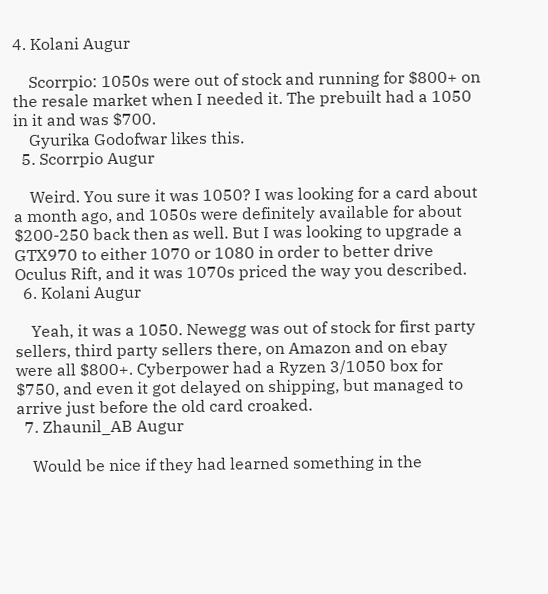4. Kolani Augur

    Scorrpio: 1050s were out of stock and running for $800+ on the resale market when I needed it. The prebuilt had a 1050 in it and was $700.
    Gyurika Godofwar likes this.
  5. Scorrpio Augur

    Weird. You sure it was 1050? I was looking for a card about a month ago, and 1050s were definitely available for about $200-250 back then as well. But I was looking to upgrade a GTX970 to either 1070 or 1080 in order to better drive Oculus Rift, and it was 1070s priced the way you described.
  6. Kolani Augur

    Yeah, it was a 1050. Newegg was out of stock for first party sellers, third party sellers there, on Amazon and on ebay were all $800+. Cyberpower had a Ryzen 3/1050 box for $750, and even it got delayed on shipping, but managed to arrive just before the old card croaked.
  7. Zhaunil_AB Augur

    Would be nice if they had learned something in the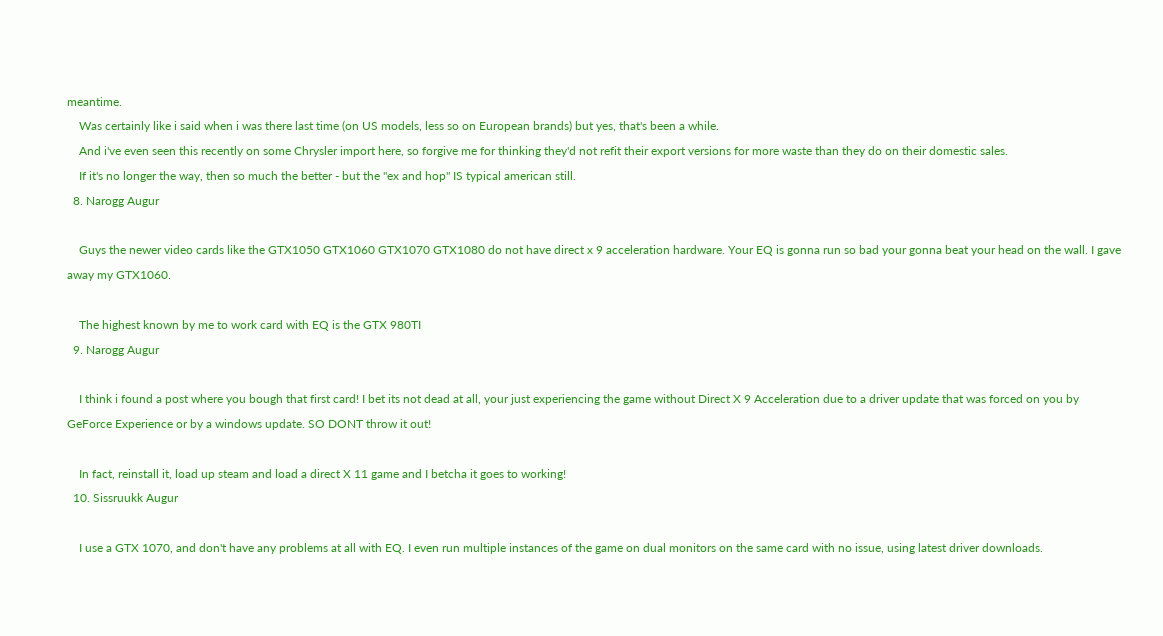meantime.
    Was certainly like i said when i was there last time (on US models, less so on European brands) but yes, that's been a while.
    And i've even seen this recently on some Chrysler import here, so forgive me for thinking they'd not refit their export versions for more waste than they do on their domestic sales.
    If it's no longer the way, then so much the better - but the "ex and hop" IS typical american still.
  8. Narogg Augur

    Guys the newer video cards like the GTX1050 GTX1060 GTX1070 GTX1080 do not have direct x 9 acceleration hardware. Your EQ is gonna run so bad your gonna beat your head on the wall. I gave away my GTX1060.

    The highest known by me to work card with EQ is the GTX 980TI
  9. Narogg Augur

    I think i found a post where you bough that first card! I bet its not dead at all, your just experiencing the game without Direct X 9 Acceleration due to a driver update that was forced on you by GeForce Experience or by a windows update. SO DONT throw it out!

    In fact, reinstall it, load up steam and load a direct X 11 game and I betcha it goes to working!
  10. Sissruukk Augur

    I use a GTX 1070, and don't have any problems at all with EQ. I even run multiple instances of the game on dual monitors on the same card with no issue, using latest driver downloads.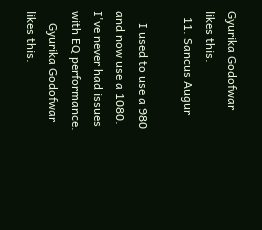Gyurika Godofwar likes this.
  11. Sancus Augur

    I used to use a 980 and now use a 1080. I've never had issues with EQ performance.
    Gyurika Godofwar likes this.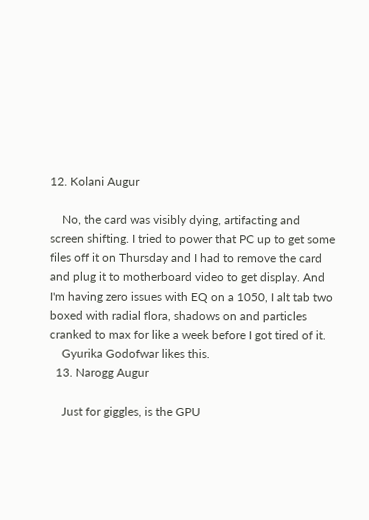12. Kolani Augur

    No, the card was visibly dying, artifacting and screen shifting. I tried to power that PC up to get some files off it on Thursday and I had to remove the card and plug it to motherboard video to get display. And I'm having zero issues with EQ on a 1050, I alt tab two boxed with radial flora, shadows on and particles cranked to max for like a week before I got tired of it.
    Gyurika Godofwar likes this.
  13. Narogg Augur

    Just for giggles, is the GPU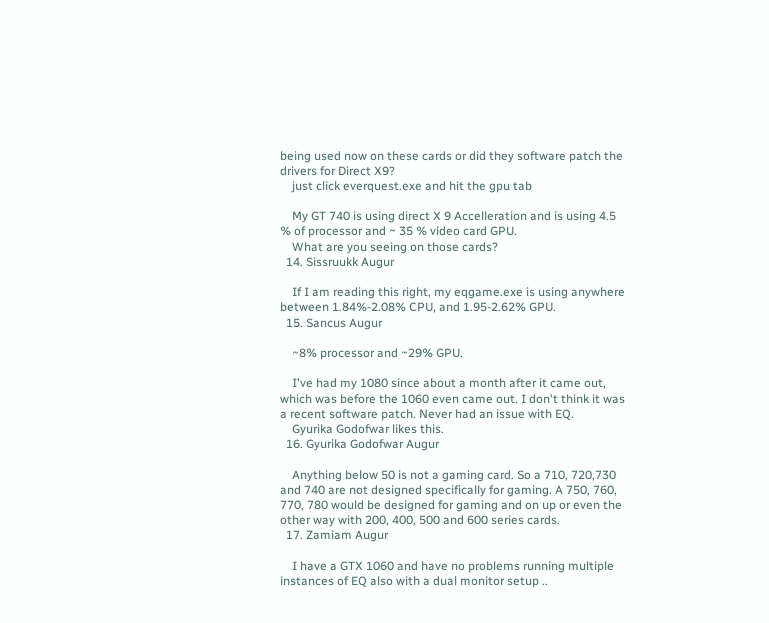being used now on these cards or did they software patch the drivers for Direct X9?
    just click everquest.exe and hit the gpu tab

    My GT 740 is using direct X 9 Accelleration and is using 4.5 % of processor and ~ 35 % video card GPU.
    What are you seeing on those cards?
  14. Sissruukk Augur

    If I am reading this right, my eqgame.exe is using anywhere between 1.84%-2.08% CPU, and 1.95-2.62% GPU.
  15. Sancus Augur

    ~8% processor and ~29% GPU.

    I've had my 1080 since about a month after it came out, which was before the 1060 even came out. I don't think it was a recent software patch. Never had an issue with EQ.
    Gyurika Godofwar likes this.
  16. Gyurika Godofwar Augur

    Anything below 50 is not a gaming card. So a 710, 720,730 and 740 are not designed specifically for gaming. A 750, 760, 770, 780 would be designed for gaming and on up or even the other way with 200, 400, 500 and 600 series cards.
  17. Zamiam Augur

    I have a GTX 1060 and have no problems running multiple instances of EQ also with a dual monitor setup ..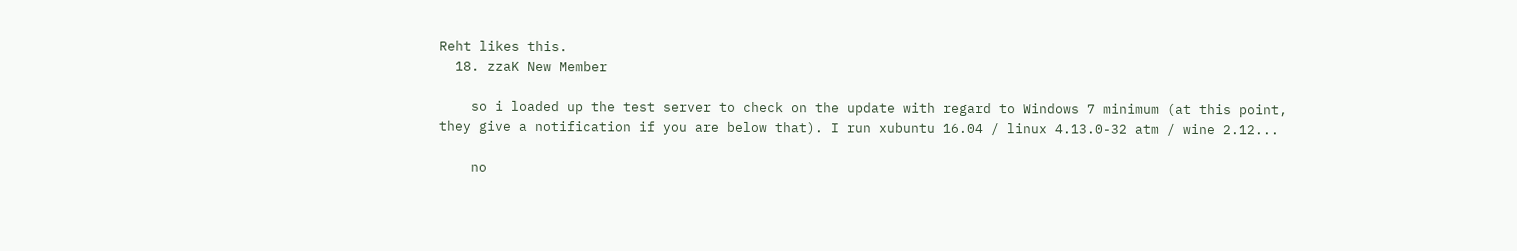Reht likes this.
  18. zzaK New Member

    so i loaded up the test server to check on the update with regard to Windows 7 minimum (at this point, they give a notification if you are below that). I run xubuntu 16.04 / linux 4.13.0-32 atm / wine 2.12...

    no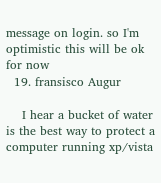message on login. so I'm optimistic this will be ok for now
  19. fransisco Augur

    I hear a bucket of water is the best way to protect a computer running xp/vista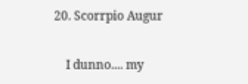20. Scorrpio Augur

    I dunno.... my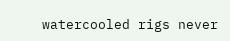watercooled rigs never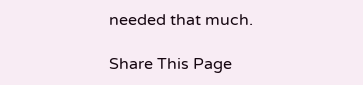needed that much.

Share This Page